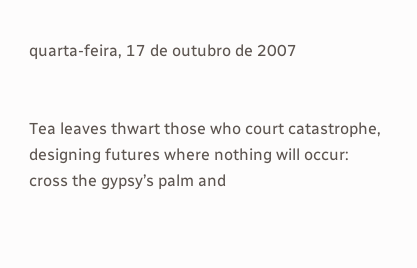quarta-feira, 17 de outubro de 2007


Tea leaves thwart those who court catastrophe,
designing futures where nothing will occur:
cross the gypsy’s palm and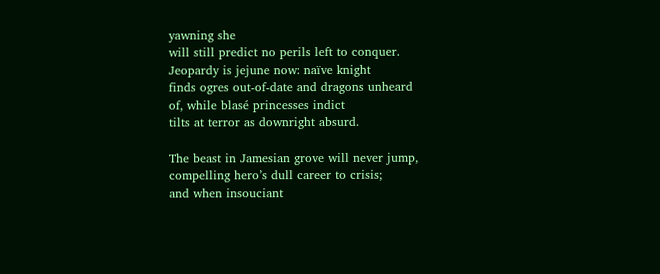yawning she
will still predict no perils left to conquer.
Jeopardy is jejune now: naïve knight
finds ogres out-of-date and dragons unheard
of, while blasé princesses indict
tilts at terror as downright absurd.

The beast in Jamesian grove will never jump,
compelling hero’s dull career to crisis;
and when insouciant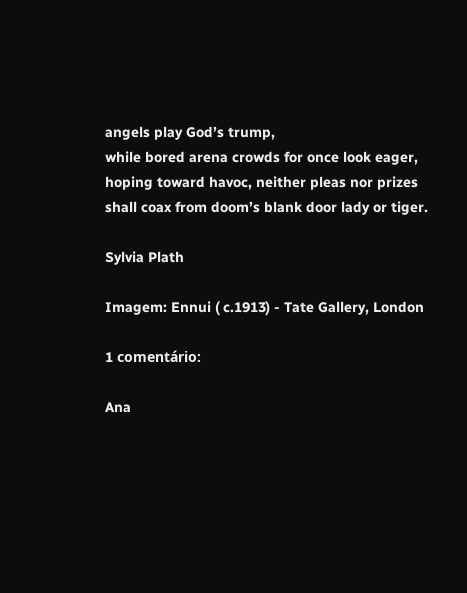angels play God’s trump,
while bored arena crowds for once look eager,
hoping toward havoc, neither pleas nor prizes
shall coax from doom’s blank door lady or tiger.

Sylvia Plath

Imagem: Ennui ( c.1913) - Tate Gallery, London

1 comentário:

Ana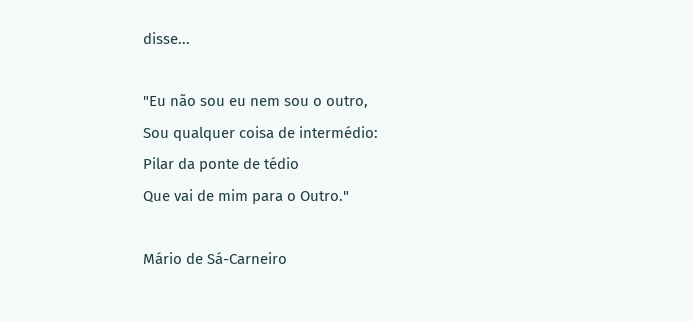disse...

"Eu não sou eu nem sou o outro,
Sou qualquer coisa de intermédio:
Pilar da ponte de tédio
Que vai de mim para o Outro."

Mário de Sá-Carneiro